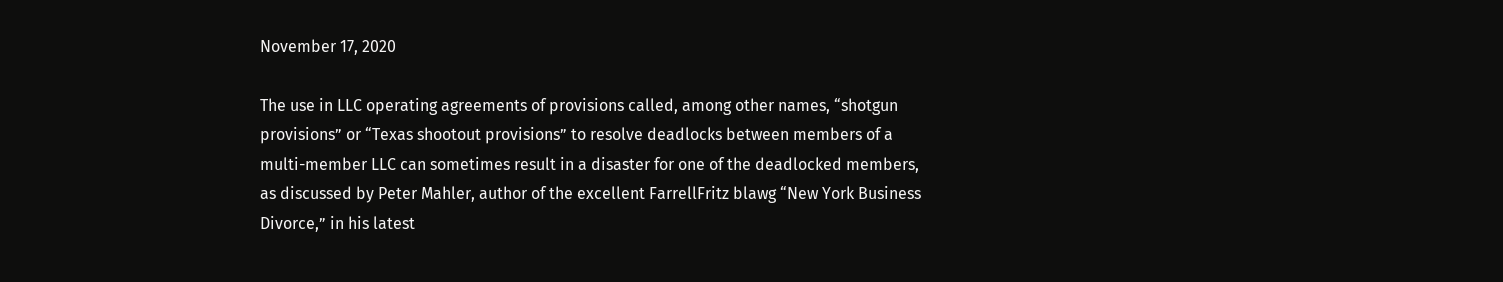November 17, 2020

The use in LLC operating agreements of provisions called, among other names, “shotgun provisions” or “Texas shootout provisions” to resolve deadlocks between members of a multi-member LLC can sometimes result in a disaster for one of the deadlocked members, as discussed by Peter Mahler, author of the excellent FarrellFritz blawg “New York Business Divorce,” in his latest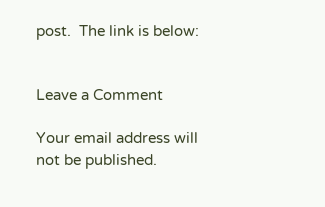post.  The link is below:


Leave a Comment

Your email address will not be published.